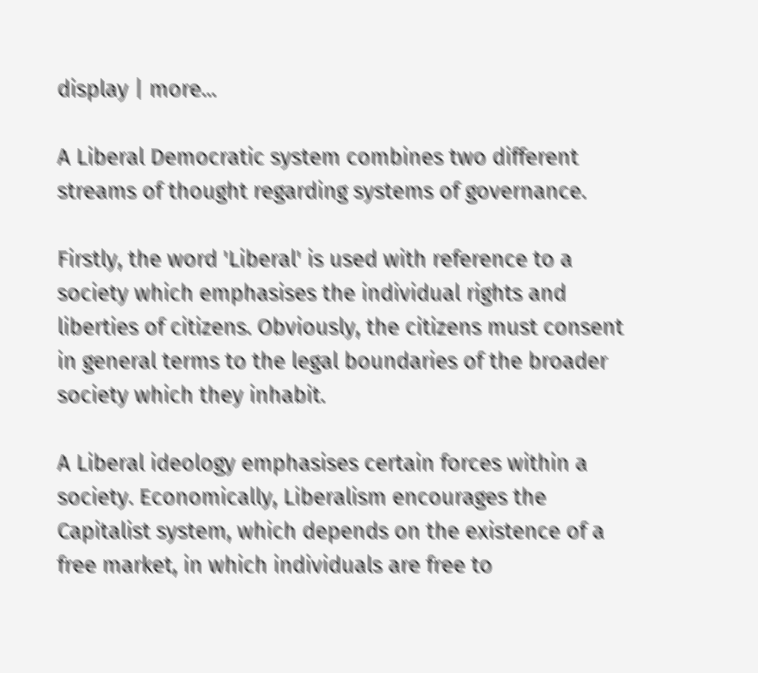display | more...

A Liberal Democratic system combines two different streams of thought regarding systems of governance.

Firstly, the word 'Liberal' is used with reference to a society which emphasises the individual rights and liberties of citizens. Obviously, the citizens must consent in general terms to the legal boundaries of the broader society which they inhabit.

A Liberal ideology emphasises certain forces within a society. Economically, Liberalism encourages the Capitalist system, which depends on the existence of a free market, in which individuals are free to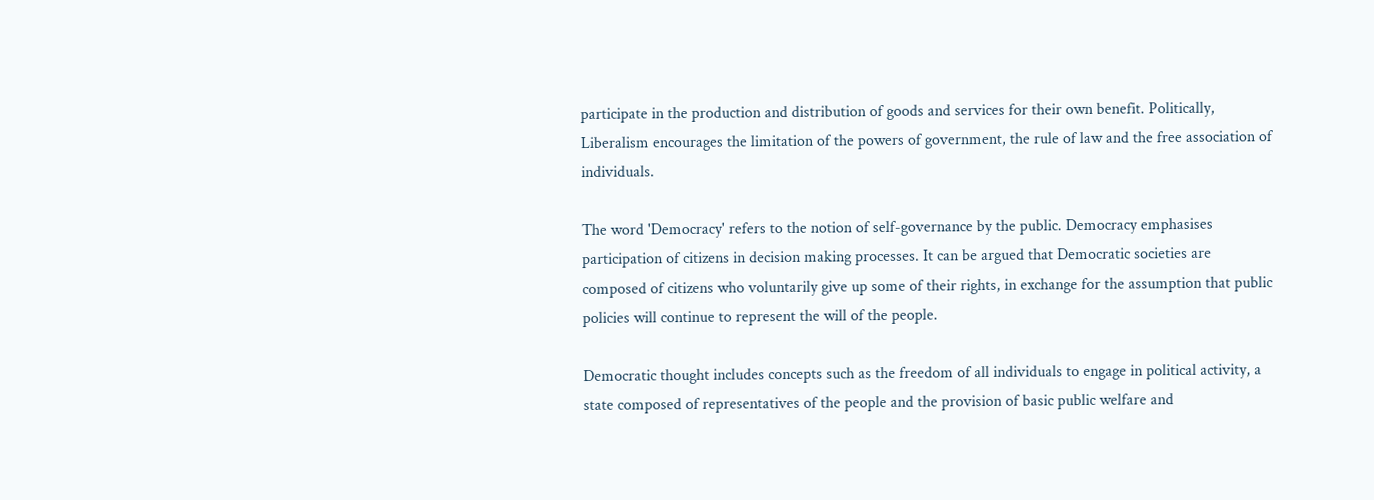participate in the production and distribution of goods and services for their own benefit. Politically, Liberalism encourages the limitation of the powers of government, the rule of law and the free association of individuals.

The word 'Democracy' refers to the notion of self-governance by the public. Democracy emphasises participation of citizens in decision making processes. It can be argued that Democratic societies are composed of citizens who voluntarily give up some of their rights, in exchange for the assumption that public policies will continue to represent the will of the people.

Democratic thought includes concepts such as the freedom of all individuals to engage in political activity, a state composed of representatives of the people and the provision of basic public welfare and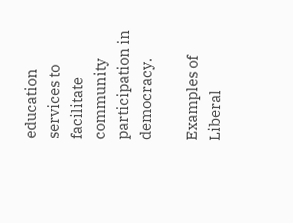education services to facilitate community participation in democracy.

Examples of Liberal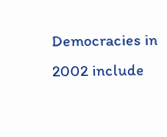Democracies in 2002 include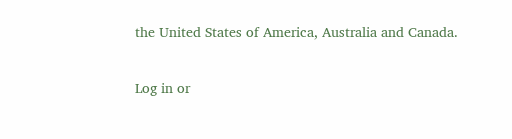the United States of America, Australia and Canada.

Log in or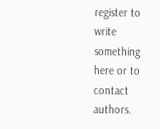register to write something here or to contact authors.